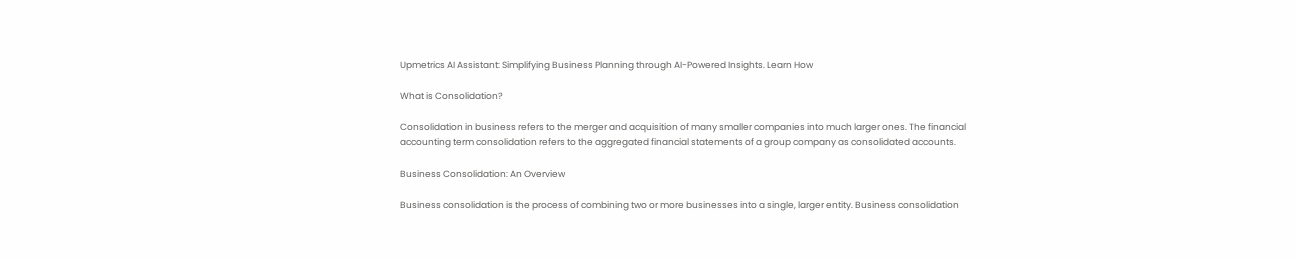Upmetrics AI Assistant: Simplifying Business Planning through AI-Powered Insights. Learn How

What is Consolidation?

Consolidation in business refers to the merger and acquisition of many smaller companies into much larger ones. The financial accounting term consolidation refers to the aggregated financial statements of a group company as consolidated accounts.

Business Consolidation: An Overview

Business consolidation is the process of combining two or more businesses into a single, larger entity. Business consolidation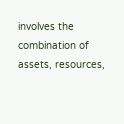involves the combination of assets, resources,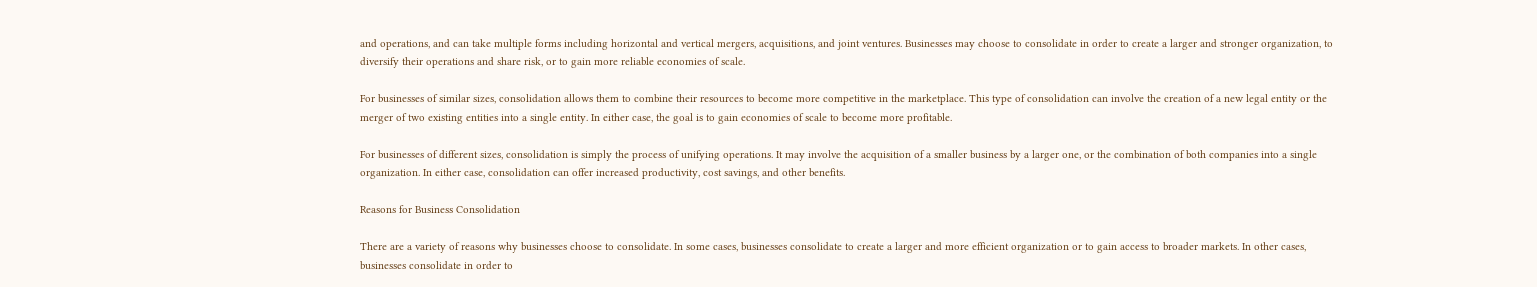and operations, and can take multiple forms including horizontal and vertical mergers, acquisitions, and joint ventures. Businesses may choose to consolidate in order to create a larger and stronger organization, to diversify their operations and share risk, or to gain more reliable economies of scale.

For businesses of similar sizes, consolidation allows them to combine their resources to become more competitive in the marketplace. This type of consolidation can involve the creation of a new legal entity or the merger of two existing entities into a single entity. In either case, the goal is to gain economies of scale to become more profitable.

For businesses of different sizes, consolidation is simply the process of unifying operations. It may involve the acquisition of a smaller business by a larger one, or the combination of both companies into a single organization. In either case, consolidation can offer increased productivity, cost savings, and other benefits.

Reasons for Business Consolidation

There are a variety of reasons why businesses choose to consolidate. In some cases, businesses consolidate to create a larger and more efficient organization or to gain access to broader markets. In other cases, businesses consolidate in order to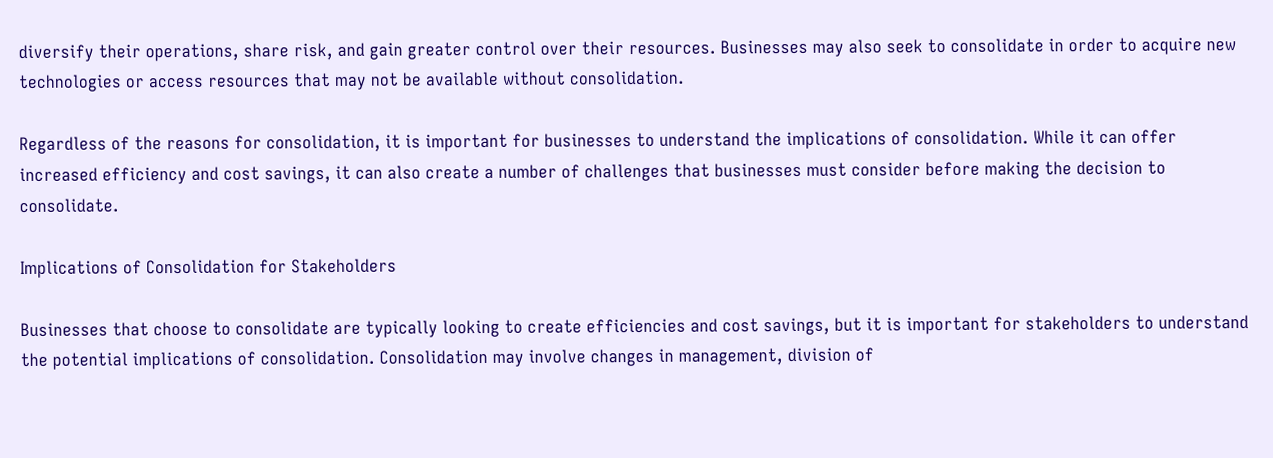diversify their operations, share risk, and gain greater control over their resources. Businesses may also seek to consolidate in order to acquire new technologies or access resources that may not be available without consolidation.

Regardless of the reasons for consolidation, it is important for businesses to understand the implications of consolidation. While it can offer increased efficiency and cost savings, it can also create a number of challenges that businesses must consider before making the decision to consolidate.

Implications of Consolidation for Stakeholders

Businesses that choose to consolidate are typically looking to create efficiencies and cost savings, but it is important for stakeholders to understand the potential implications of consolidation. Consolidation may involve changes in management, division of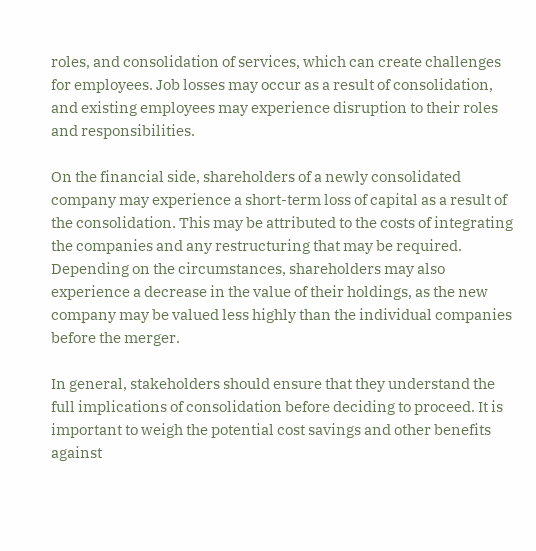roles, and consolidation of services, which can create challenges for employees. Job losses may occur as a result of consolidation, and existing employees may experience disruption to their roles and responsibilities.

On the financial side, shareholders of a newly consolidated company may experience a short-term loss of capital as a result of the consolidation. This may be attributed to the costs of integrating the companies and any restructuring that may be required. Depending on the circumstances, shareholders may also experience a decrease in the value of their holdings, as the new company may be valued less highly than the individual companies before the merger.

In general, stakeholders should ensure that they understand the full implications of consolidation before deciding to proceed. It is important to weigh the potential cost savings and other benefits against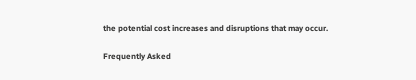the potential cost increases and disruptions that may occur.

Frequently Asked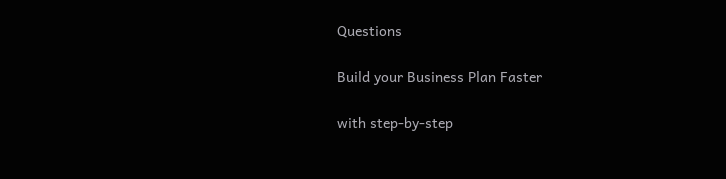Questions

Build your Business Plan Faster

with step-by-step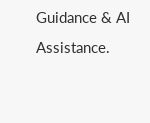Guidance & AI Assistance.